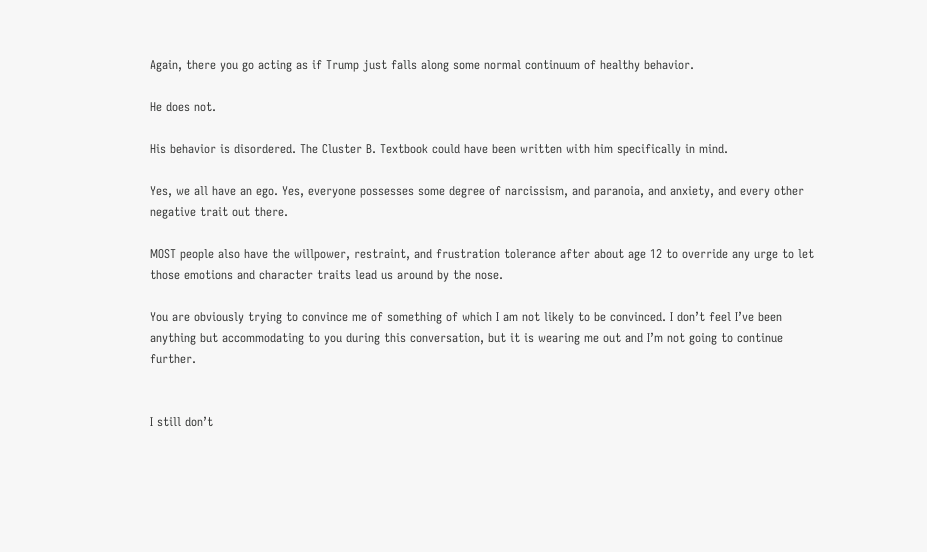Again, there you go acting as if Trump just falls along some normal continuum of healthy behavior.

He does not.

His behavior is disordered. The Cluster B. Textbook could have been written with him specifically in mind.

Yes, we all have an ego. Yes, everyone possesses some degree of narcissism, and paranoia, and anxiety, and every other negative trait out there.

MOST people also have the willpower, restraint, and frustration tolerance after about age 12 to override any urge to let those emotions and character traits lead us around by the nose.

You are obviously trying to convince me of something of which I am not likely to be convinced. I don’t feel I’ve been anything but accommodating to you during this conversation, but it is wearing me out and I’m not going to continue further.


I still don’t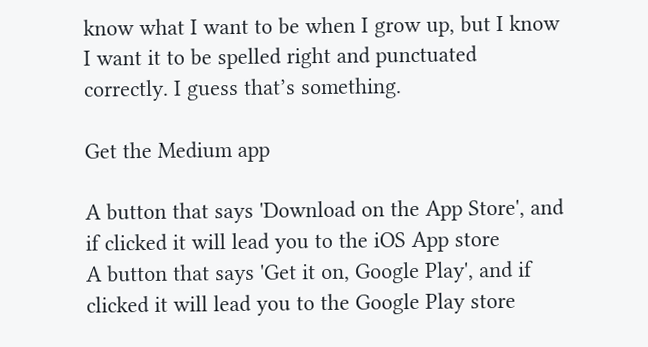know what I want to be when I grow up, but I know I want it to be spelled right and punctuated correctly. I guess that’s something.

Get the Medium app

A button that says 'Download on the App Store', and if clicked it will lead you to the iOS App store
A button that says 'Get it on, Google Play', and if clicked it will lead you to the Google Play store